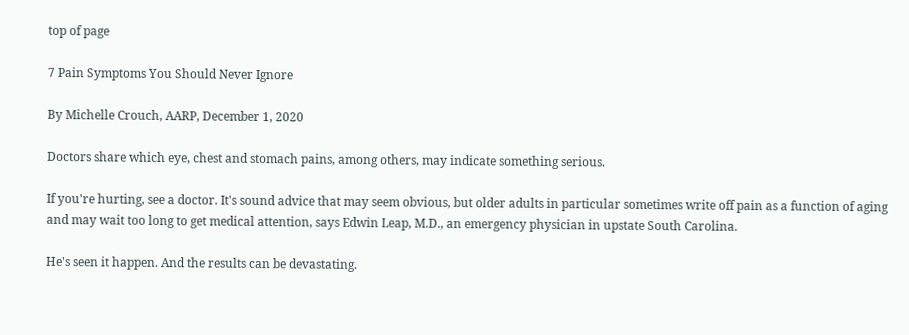top of page

7 Pain Symptoms You Should Never Ignore

By Michelle Crouch, AARP, December 1, 2020

Doctors share which eye, chest and stomach pains, among others, may indicate something serious.

If you're hurting, see a doctor. It's sound advice that may seem obvious, but older adults in particular sometimes write off pain as a function of aging and may wait too long to get medical attention, says Edwin Leap, M.D., an emergency physician in upstate South Carolina.

He's seen it happen. And the results can be devastating.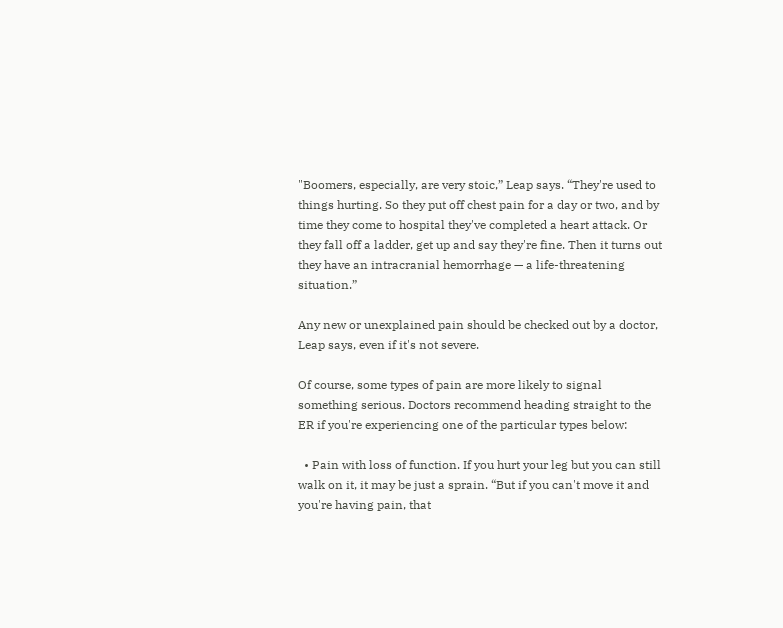"Boomers, especially, are very stoic,” Leap says. “They're used to things hurting. So they put off chest pain for a day or two, and by time they come to hospital they've completed a heart attack. Or they fall off a ladder, get up and say they're fine. Then it turns out they have an intracranial hemorrhage — a life-threatening situation.”

Any new or unexplained pain should be checked out by a doctor, Leap says, even if it's not severe.

Of course, some types of pain are more likely to signal something serious. Doctors recommend heading straight to the ER if you're experiencing one of the particular types below:

  • Pain with loss of function. If you hurt your leg but you can still walk on it, it may be just a sprain. “But if you can't move it and you're having pain, that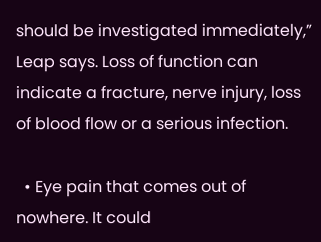should be investigated immediately,” Leap says. Loss of function can indicate a fracture, nerve injury, loss of blood flow or a serious infection.

  • Eye pain that comes out of nowhere. It could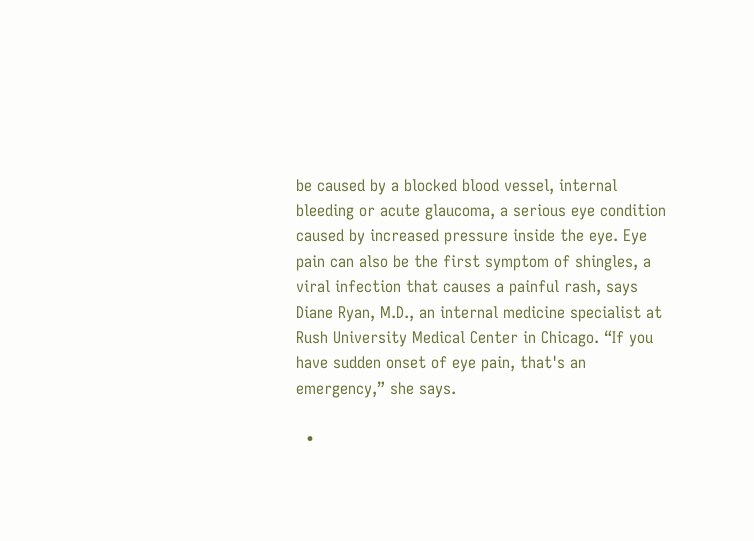be caused by a blocked blood vessel, internal bleeding or acute glaucoma, a serious eye condition caused by increased pressure inside the eye. Eye pain can also be the first symptom of shingles, a viral infection that causes a painful rash, says Diane Ryan, M.D., an internal medicine specialist at Rush University Medical Center in Chicago. “If you have sudden onset of eye pain, that's an emergency,” she says.

  •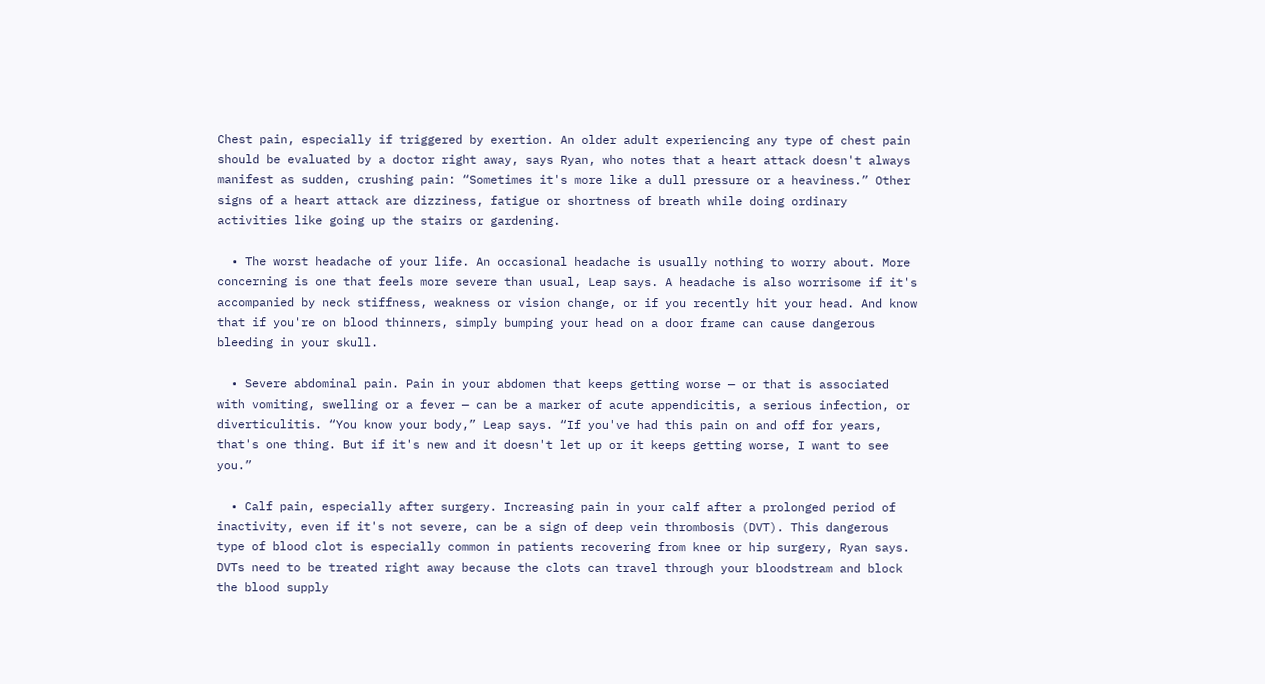Chest pain, especially if triggered by exertion. An older adult experiencing any type of chest pain should be evaluated by a doctor right away, says Ryan, who notes that a heart attack doesn't always manifest as sudden, crushing pain: “Sometimes it's more like a dull pressure or a heaviness.” Other signs of a heart attack are dizziness, fatigue or shortness of breath while doing ordinary activities like going up the stairs or gardening.

  • The worst headache of your life. An occasional headache is usually nothing to worry about. More concerning is one that feels more severe than usual, Leap says. A headache is also worrisome if it's accompanied by neck stiffness, weakness or vision change, or if you recently hit your head. And know that if you're on blood thinners, simply bumping your head on a door frame can cause dangerous bleeding in your skull.

  • Severe abdominal pain. Pain in your abdomen that keeps getting worse — or that is associated with vomiting, swelling or a fever — can be a marker of acute appendicitis, a serious infection, or diverticulitis. “You know your body,” Leap says. “If you've had this pain on and off for years, that's one thing. But if it's new and it doesn't let up or it keeps getting worse, I want to see you.”

  • Calf pain, especially after surgery. Increasing pain in your calf after a prolonged period of inactivity, even if it's not severe, can be a sign of deep vein thrombosis (DVT). This dangerous type of blood clot is especially common in patients recovering from knee or hip surgery, Ryan says. DVTs need to be treated right away because the clots can travel through your bloodstream and block the blood supply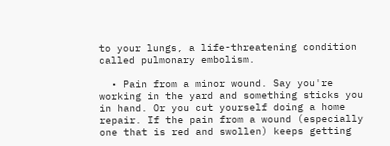to your lungs, a life-threatening condition called pulmonary embolism.

  • Pain from a minor wound. Say you're working in the yard and something sticks you in hand. Or you cut yourself doing a home repair. If the pain from a wound (especially one that is red and swollen) keeps getting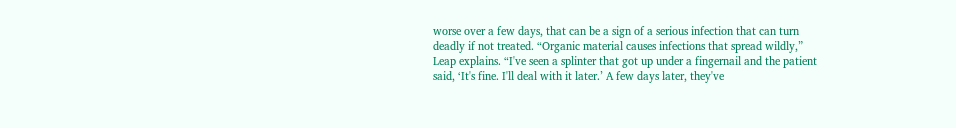worse over a few days, that can be a sign of a serious infection that can turn deadly if not treated. “Organic material causes infections that spread wildly,” Leap explains. “I've seen a splinter that got up under a fingernail and the patient said, ‘It's fine. I'll deal with it later.’ A few days later, they've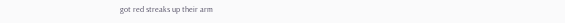got red streaks up their arm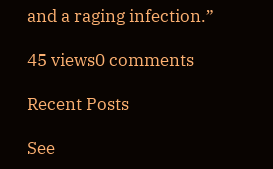and a raging infection.”

45 views0 comments

Recent Posts

See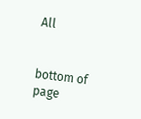All


bottom of page